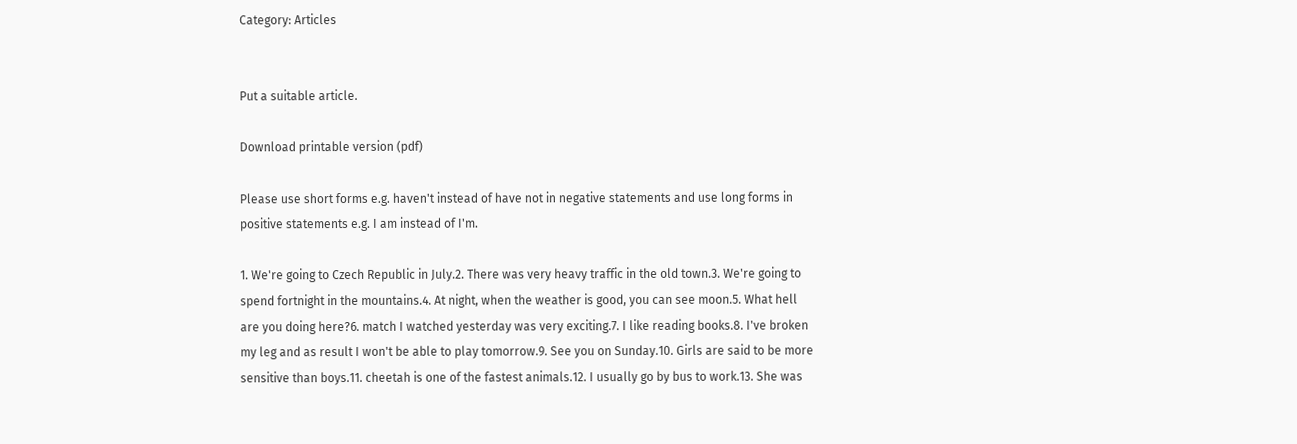Category: Articles


Put a suitable article.

Download printable version (pdf)

Please use short forms e.g. haven't instead of have not in negative statements and use long forms in positive statements e.g. I am instead of I'm.

1. We're going to Czech Republic in July.2. There was very heavy traffic in the old town.3. We're going to spend fortnight in the mountains.4. At night, when the weather is good, you can see moon.5. What hell are you doing here?6. match I watched yesterday was very exciting.7. I like reading books.8. I've broken my leg and as result I won't be able to play tomorrow.9. See you on Sunday.10. Girls are said to be more sensitive than boys.11. cheetah is one of the fastest animals.12. I usually go by bus to work.13. She was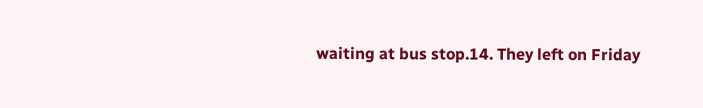waiting at bus stop.14. They left on Friday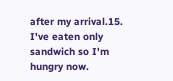after my arrival.15. I've eaten only sandwich so I'm hungry now.